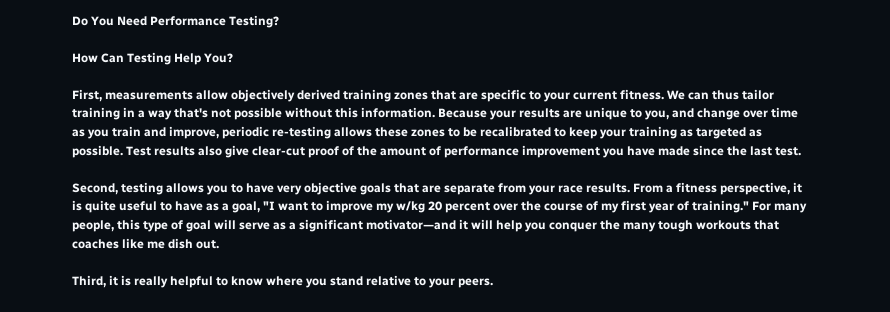Do You Need Performance Testing?

How Can Testing Help You?

First, measurements allow objectively derived training zones that are specific to your current fitness. We can thus tailor training in a way that's not possible without this information. Because your results are unique to you, and change over time as you train and improve, periodic re-testing allows these zones to be recalibrated to keep your training as targeted as possible. Test results also give clear-cut proof of the amount of performance improvement you have made since the last test.

Second, testing allows you to have very objective goals that are separate from your race results. From a fitness perspective, it is quite useful to have as a goal, "I want to improve my w/kg 20 percent over the course of my first year of training." For many people, this type of goal will serve as a significant motivator—and it will help you conquer the many tough workouts that coaches like me dish out.

Third, it is really helpful to know where you stand relative to your peers.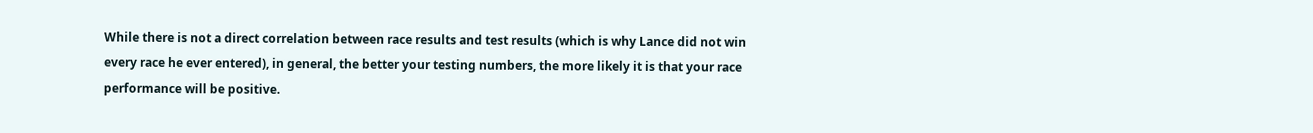While there is not a direct correlation between race results and test results (which is why Lance did not win every race he ever entered), in general, the better your testing numbers, the more likely it is that your race performance will be positive.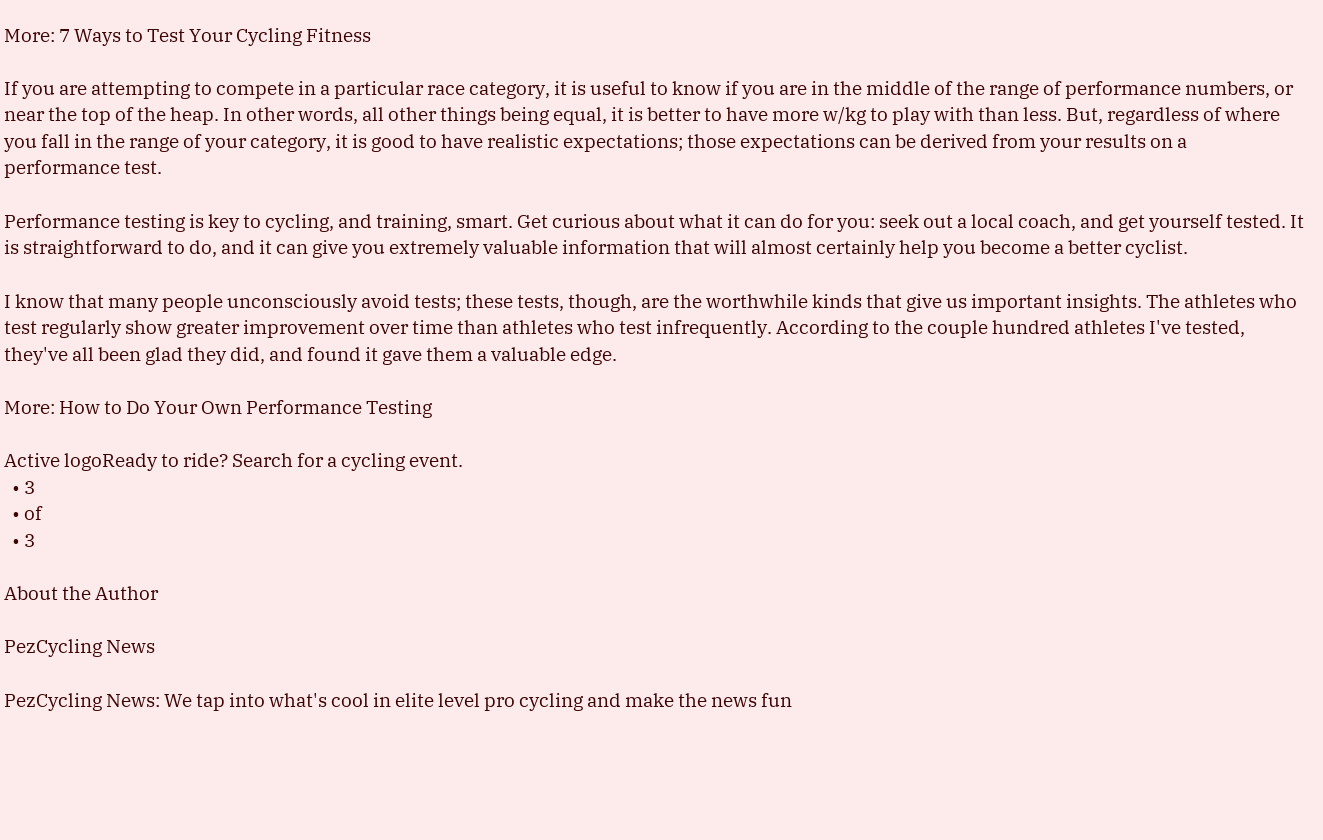More: 7 Ways to Test Your Cycling Fitness

If you are attempting to compete in a particular race category, it is useful to know if you are in the middle of the range of performance numbers, or near the top of the heap. In other words, all other things being equal, it is better to have more w/kg to play with than less. But, regardless of where you fall in the range of your category, it is good to have realistic expectations; those expectations can be derived from your results on a performance test.

Performance testing is key to cycling, and training, smart. Get curious about what it can do for you: seek out a local coach, and get yourself tested. It is straightforward to do, and it can give you extremely valuable information that will almost certainly help you become a better cyclist.

I know that many people unconsciously avoid tests; these tests, though, are the worthwhile kinds that give us important insights. The athletes who test regularly show greater improvement over time than athletes who test infrequently. According to the couple hundred athletes I've tested, they've all been glad they did, and found it gave them a valuable edge.

More: How to Do Your Own Performance Testing

Active logoReady to ride? Search for a cycling event.
  • 3
  • of
  • 3

About the Author

PezCycling News

PezCycling News: We tap into what's cool in elite level pro cycling and make the news fun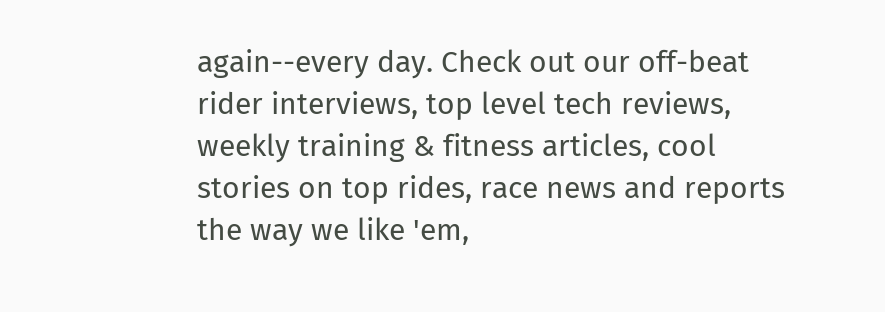again--every day. Check out our off-beat rider interviews, top level tech reviews, weekly training & fitness articles, cool stories on top rides, race news and reports the way we like 'em,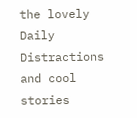the lovely Daily Distractions and cool stories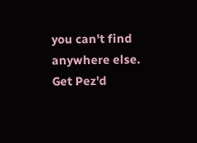you can't find anywhere else. Get Pez'd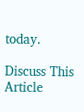today.

Discuss This Article